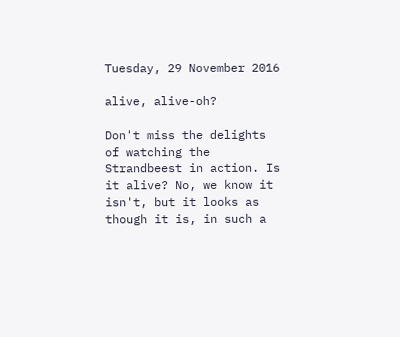Tuesday, 29 November 2016

alive, alive-oh?

Don't miss the delights of watching the Strandbeest in action. Is it alive? No, we know it isn't, but it looks as though it is, in such a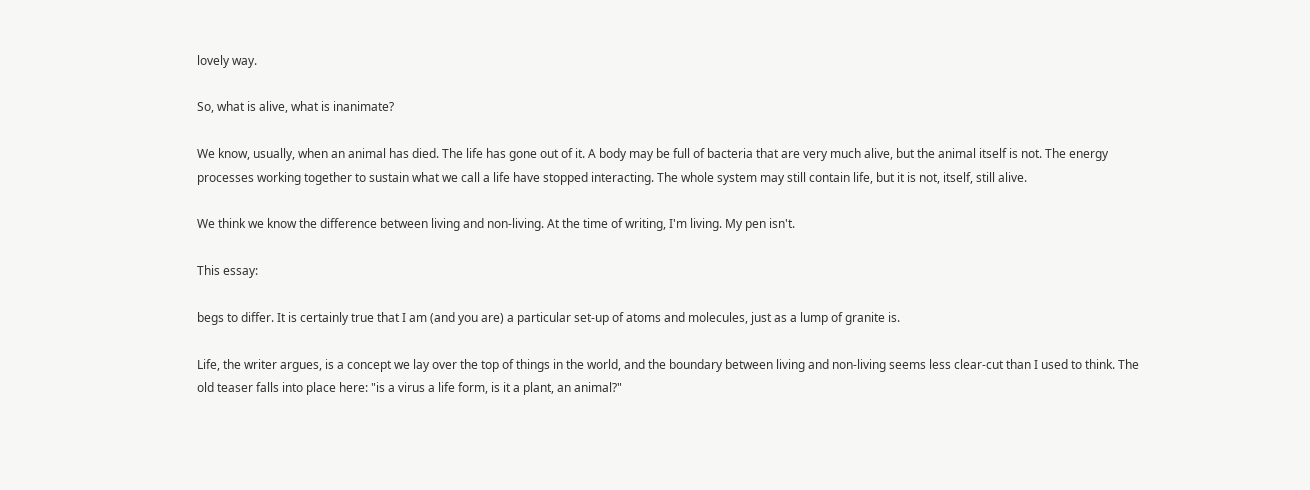lovely way.

So, what is alive, what is inanimate?

We know, usually, when an animal has died. The life has gone out of it. A body may be full of bacteria that are very much alive, but the animal itself is not. The energy processes working together to sustain what we call a life have stopped interacting. The whole system may still contain life, but it is not, itself, still alive.

We think we know the difference between living and non-living. At the time of writing, I'm living. My pen isn't.

This essay:

begs to differ. It is certainly true that I am (and you are) a particular set-up of atoms and molecules, just as a lump of granite is.

Life, the writer argues, is a concept we lay over the top of things in the world, and the boundary between living and non-living seems less clear-cut than I used to think. The old teaser falls into place here: "is a virus a life form, is it a plant, an animal?"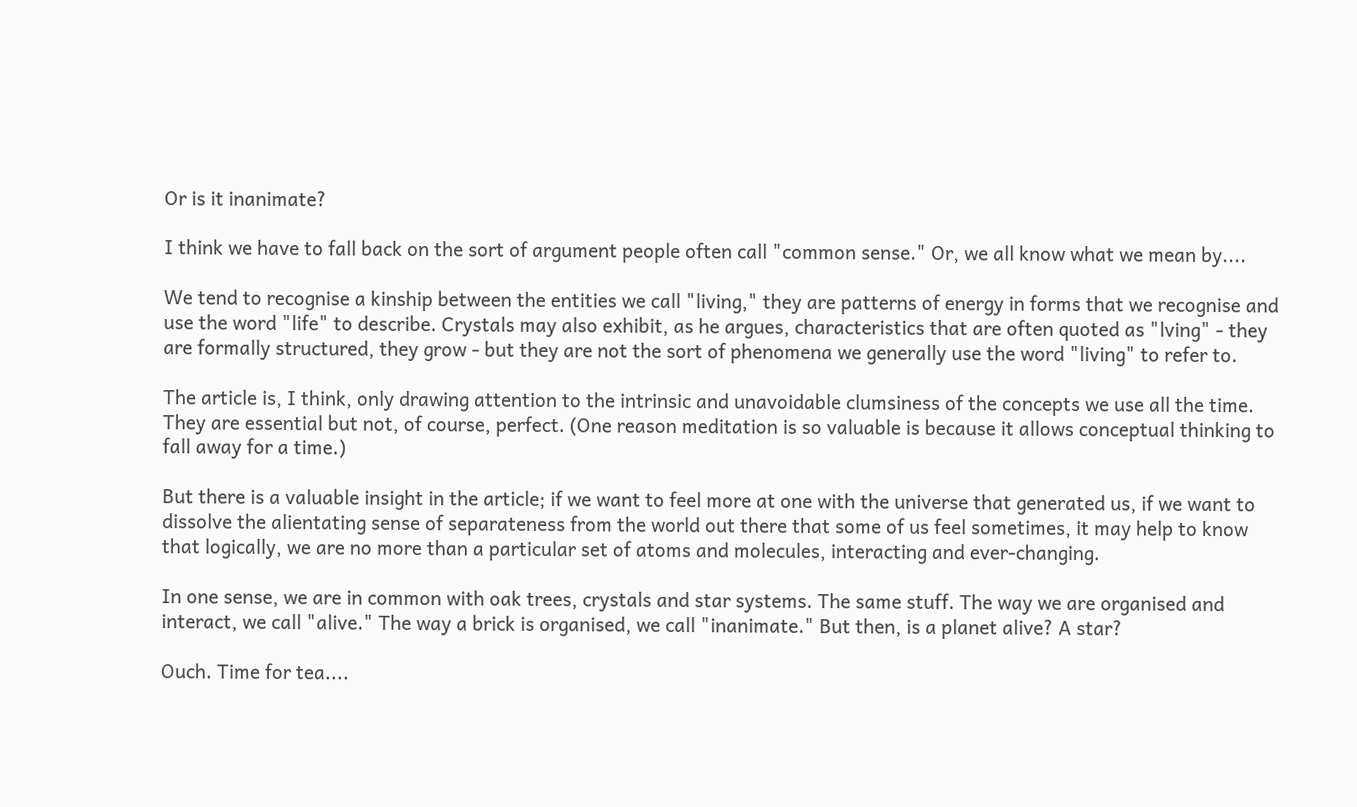Or is it inanimate?

I think we have to fall back on the sort of argument people often call "common sense." Or, we all know what we mean by....

We tend to recognise a kinship between the entities we call "living," they are patterns of energy in forms that we recognise and use the word "life" to describe. Crystals may also exhibit, as he argues, characteristics that are often quoted as "lving" - they are formally structured, they grow - but they are not the sort of phenomena we generally use the word "living" to refer to.

The article is, I think, only drawing attention to the intrinsic and unavoidable clumsiness of the concepts we use all the time. They are essential but not, of course, perfect. (One reason meditation is so valuable is because it allows conceptual thinking to fall away for a time.)

But there is a valuable insight in the article; if we want to feel more at one with the universe that generated us, if we want to dissolve the alientating sense of separateness from the world out there that some of us feel sometimes, it may help to know that logically, we are no more than a particular set of atoms and molecules, interacting and ever-changing.

In one sense, we are in common with oak trees, crystals and star systems. The same stuff. The way we are organised and interact, we call "alive." The way a brick is organised, we call "inanimate." But then, is a planet alive? A star?

Ouch. Time for tea....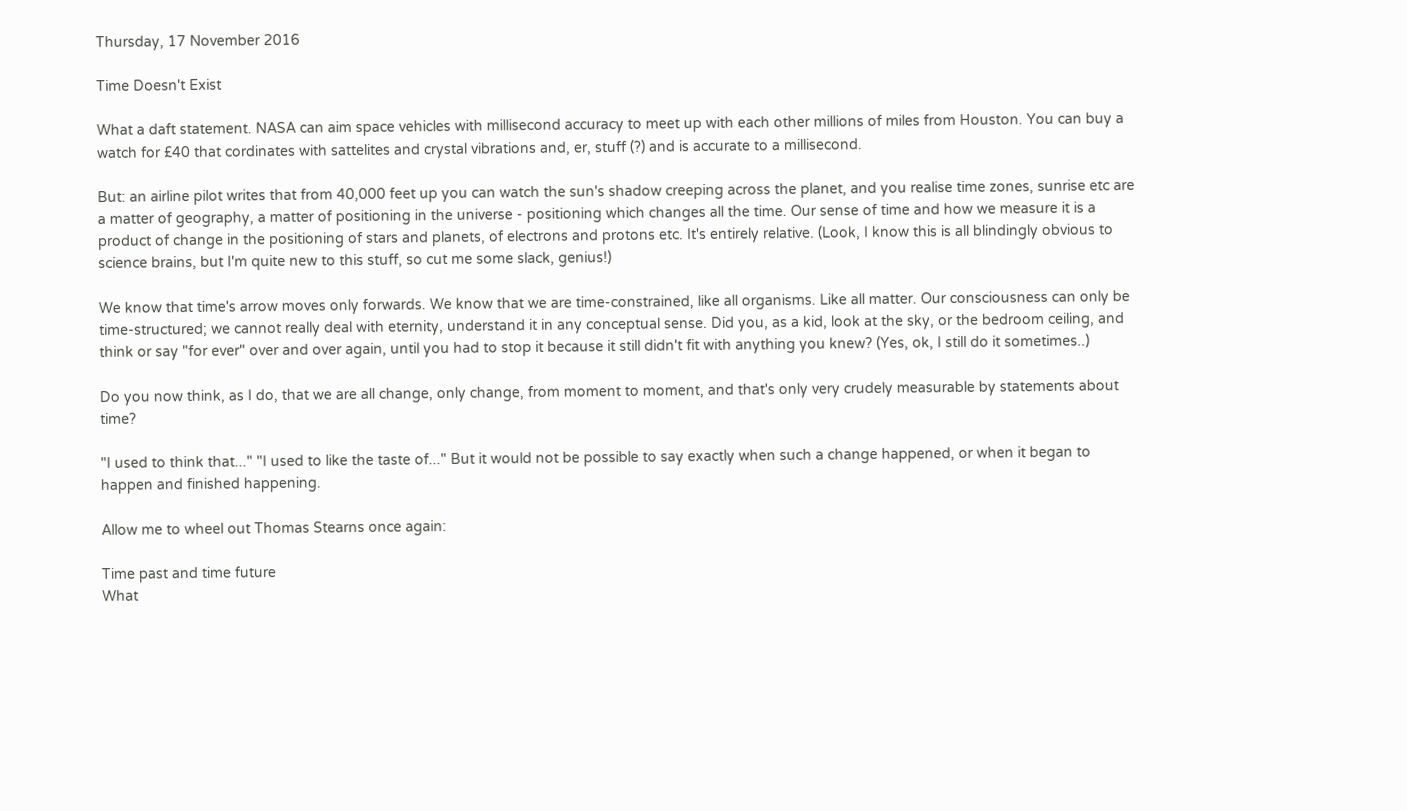Thursday, 17 November 2016

Time Doesn't Exist

What a daft statement. NASA can aim space vehicles with millisecond accuracy to meet up with each other millions of miles from Houston. You can buy a watch for £40 that cordinates with sattelites and crystal vibrations and, er, stuff (?) and is accurate to a millisecond.

But: an airline pilot writes that from 40,000 feet up you can watch the sun's shadow creeping across the planet, and you realise time zones, sunrise etc are a matter of geography, a matter of positioning in the universe - positioning which changes all the time. Our sense of time and how we measure it is a product of change in the positioning of stars and planets, of electrons and protons etc. It's entirely relative. (Look, I know this is all blindingly obvious to science brains, but I'm quite new to this stuff, so cut me some slack, genius!)

We know that time's arrow moves only forwards. We know that we are time-constrained, like all organisms. Like all matter. Our consciousness can only be time-structured; we cannot really deal with eternity, understand it in any conceptual sense. Did you, as a kid, look at the sky, or the bedroom ceiling, and think or say "for ever" over and over again, until you had to stop it because it still didn't fit with anything you knew? (Yes, ok, I still do it sometimes..)

Do you now think, as I do, that we are all change, only change, from moment to moment, and that's only very crudely measurable by statements about time?

"I used to think that..." "I used to like the taste of..." But it would not be possible to say exactly when such a change happened, or when it began to happen and finished happening.

Allow me to wheel out Thomas Stearns once again:

Time past and time future
What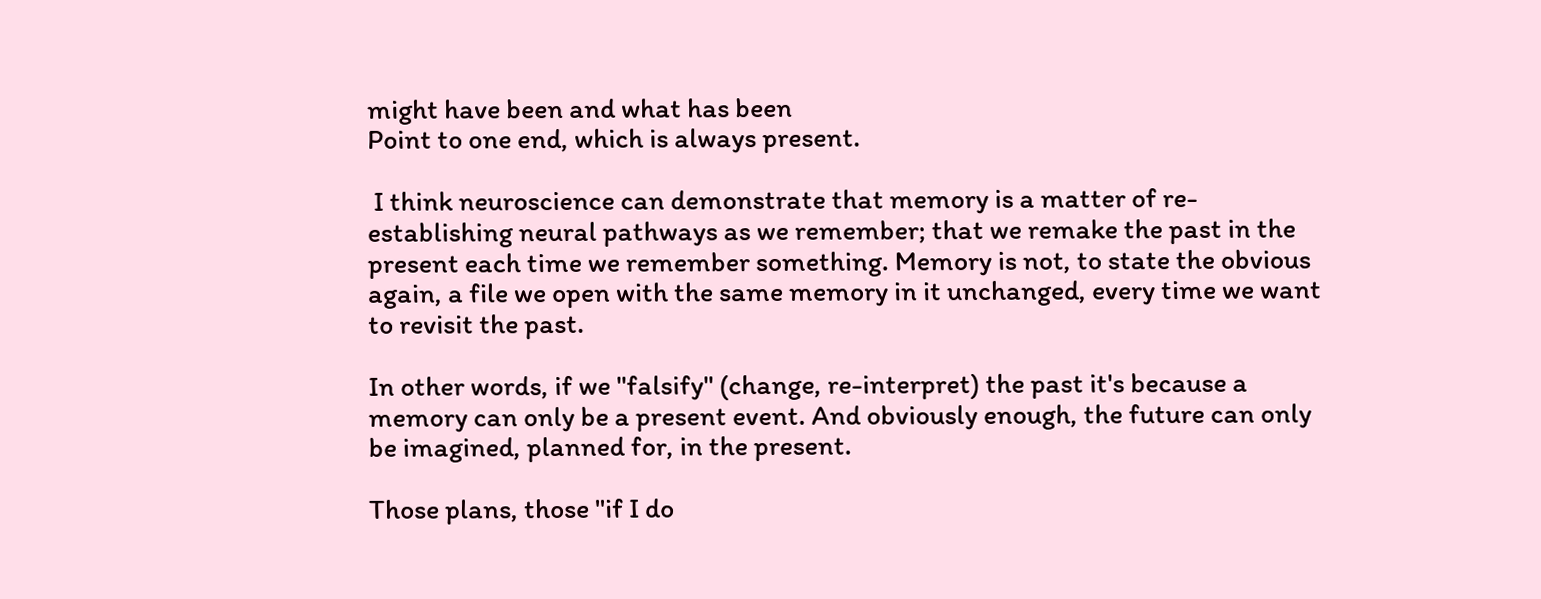might have been and what has been
Point to one end, which is always present.

 I think neuroscience can demonstrate that memory is a matter of re-establishing neural pathways as we remember; that we remake the past in the present each time we remember something. Memory is not, to state the obvious again, a file we open with the same memory in it unchanged, every time we want to revisit the past.

In other words, if we "falsify" (change, re-interpret) the past it's because a memory can only be a present event. And obviously enough, the future can only be imagined, planned for, in the present.

Those plans, those "if I do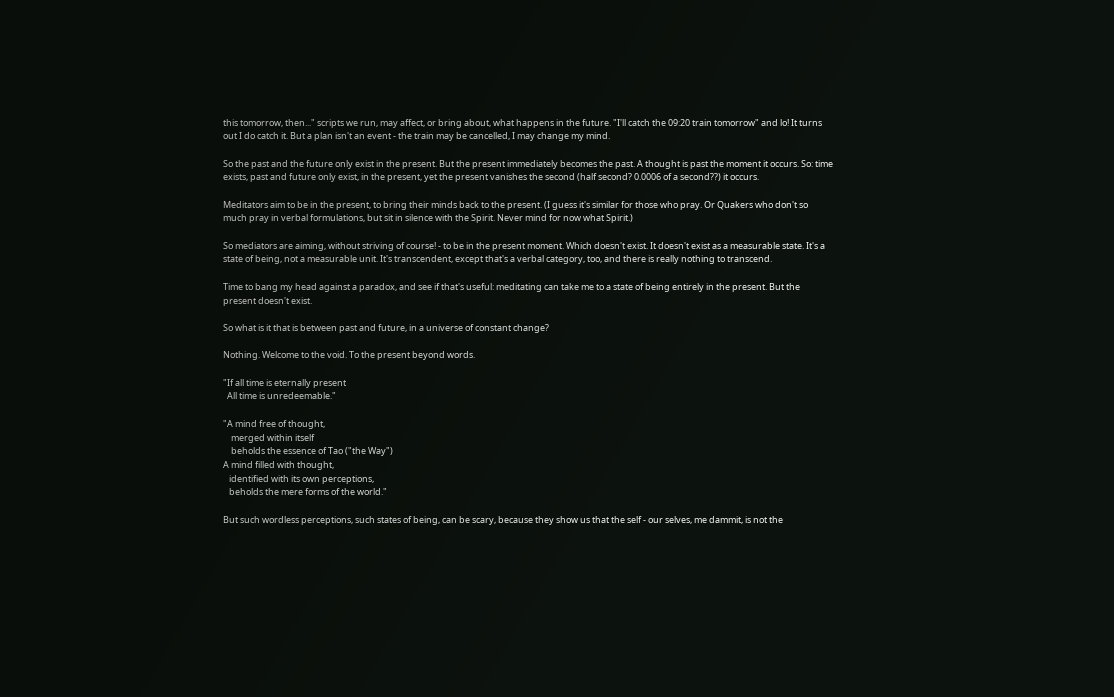this tomorrow, then..." scripts we run, may affect, or bring about, what happens in the future. "I'll catch the 09:20 train tomorrow" and lo! It turns out I do catch it. But a plan isn't an event - the train may be cancelled, I may change my mind.

So the past and the future only exist in the present. But the present immediately becomes the past. A thought is past the moment it occurs. So: time exists, past and future only exist, in the present, yet the present vanishes the second (half second? 0.0006 of a second??) it occurs.

Meditators aim to be in the present, to bring their minds back to the present. (I guess it's similar for those who pray. Or Quakers who don't so much pray in verbal formulations, but sit in silence with the Spirit. Never mind for now what Spirit.)

So mediators are aiming, without striving of course! - to be in the present moment. Which doesn't exist. It doesn't exist as a measurable state. It's a state of being, not a measurable unit. It's transcendent, except that's a verbal category, too, and there is really nothing to transcend.

Time to bang my head against a paradox, and see if that's useful: meditating can take me to a state of being entirely in the present. But the present doesn't exist.

So what is it that is between past and future, in a universe of constant change?

Nothing. Welcome to the void. To the present beyond words.

"If all time is eternally present
  All time is unredeemable."

"A mind free of thought,
    merged within itself
    beholds the essence of Tao ("the Way")
A mind filled with thought,
   identified with its own perceptions,
   beholds the mere forms of the world."

But such wordless perceptions, such states of being, can be scary, because they show us that the self - our selves, me dammit, is not the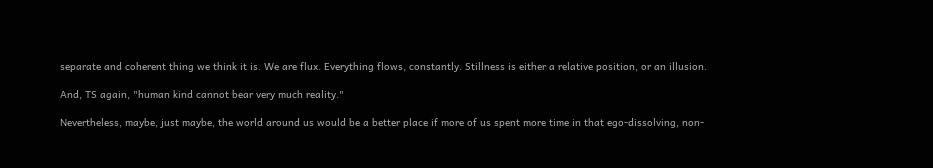separate and coherent thing we think it is. We are flux. Everything flows, constantly. Stillness is either a relative position, or an illusion.

And, TS again, "human kind cannot bear very much reality."

Nevertheless, maybe, just maybe, the world around us would be a better place if more of us spent more time in that ego-dissolving, non-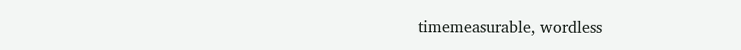timemeasurable, wordless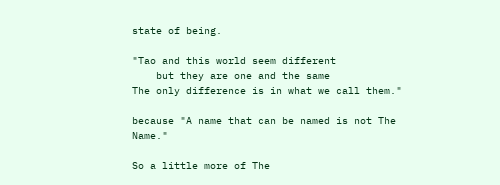state of being.

"Tao and this world seem different
    but they are one and the same
The only difference is in what we call them."

because "A name that can be named is not The Name."

So a little more of The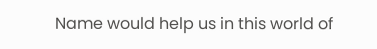Name would help us in this world of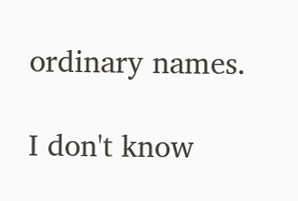ordinary names.

I don't know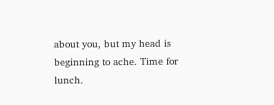about you, but my head is beginning to ache. Time for lunch.